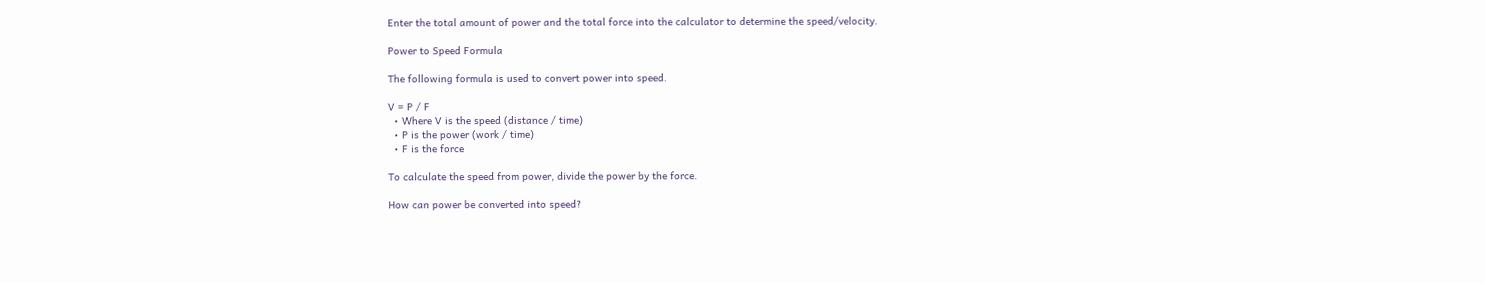Enter the total amount of power and the total force into the calculator to determine the speed/velocity.

Power to Speed Formula

The following formula is used to convert power into speed.

V = P / F
  • Where V is the speed (distance / time)
  • P is the power (work / time)
  • F is the force

To calculate the speed from power, divide the power by the force.

How can power be converted into speed?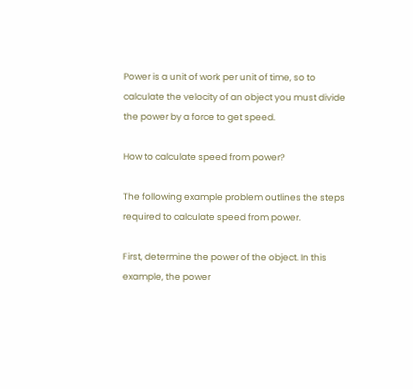Power is a unit of work per unit of time, so to calculate the velocity of an object you must divide the power by a force to get speed.

How to calculate speed from power?

The following example problem outlines the steps required to calculate speed from power.

First, determine the power of the object. In this example, the power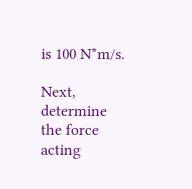is 100 N*m/s.

Next, determine the force acting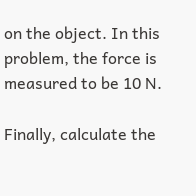on the object. In this problem, the force is measured to be 10 N.

Finally, calculate the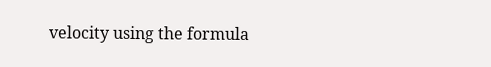velocity using the formula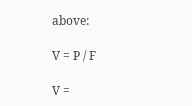above:

V = P / F

V =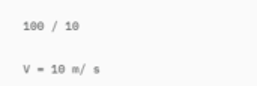100 / 10

V = 10 m/ s